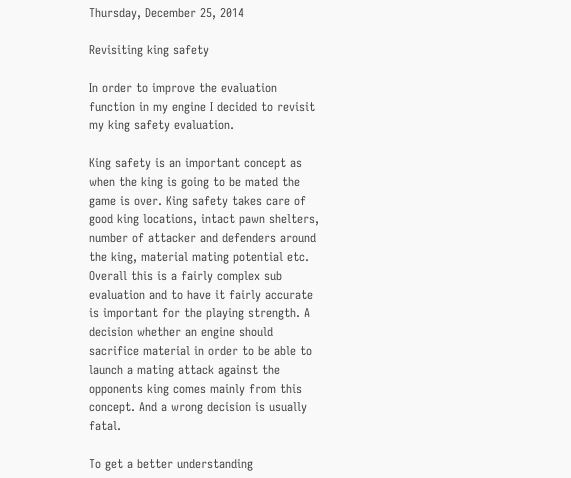Thursday, December 25, 2014

Revisiting king safety

In order to improve the evaluation function in my engine I decided to revisit my king safety evaluation.

King safety is an important concept as when the king is going to be mated the game is over. King safety takes care of good king locations, intact pawn shelters, number of attacker and defenders around the king, material mating potential etc. Overall this is a fairly complex sub evaluation and to have it fairly accurate is important for the playing strength. A decision whether an engine should sacrifice material in order to be able to launch a mating attack against the opponents king comes mainly from this concept. And a wrong decision is usually fatal.

To get a better understanding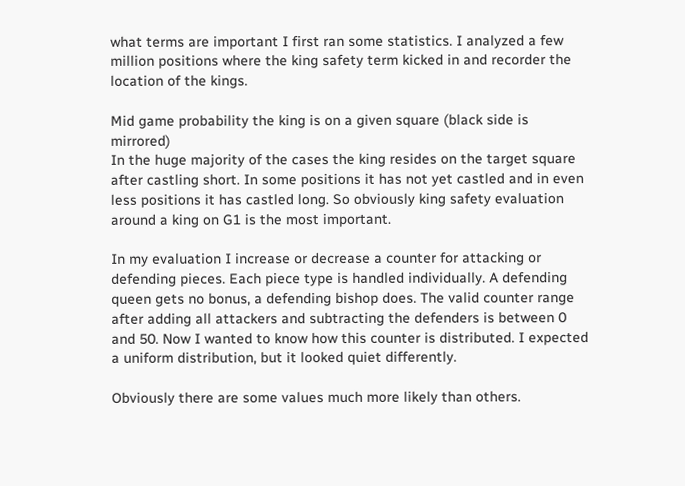what terms are important I first ran some statistics. I analyzed a few million positions where the king safety term kicked in and recorder the location of the kings.

Mid game probability the king is on a given square (black side is mirrored)
In the huge majority of the cases the king resides on the target square after castling short. In some positions it has not yet castled and in even less positions it has castled long. So obviously king safety evaluation around a king on G1 is the most important.

In my evaluation I increase or decrease a counter for attacking or defending pieces. Each piece type is handled individually. A defending queen gets no bonus, a defending bishop does. The valid counter range after adding all attackers and subtracting the defenders is between 0 and 50. Now I wanted to know how this counter is distributed. I expected a uniform distribution, but it looked quiet differently.

Obviously there are some values much more likely than others.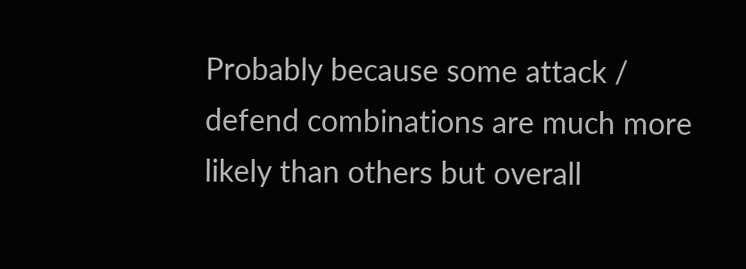Probably because some attack / defend combinations are much more likely than others but overall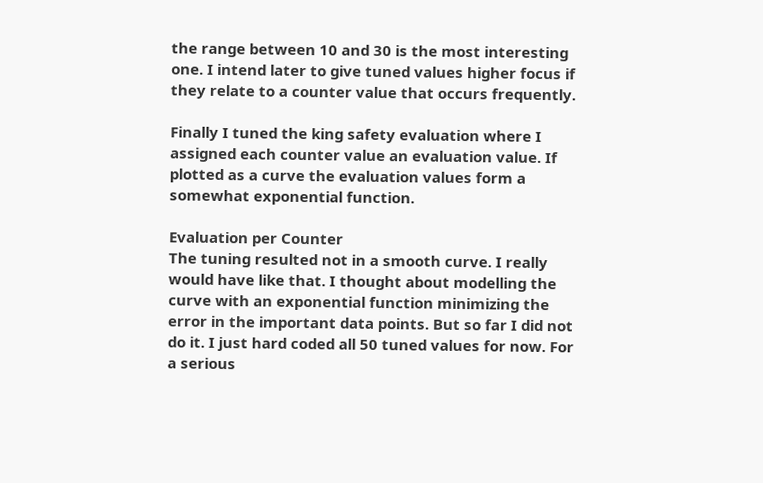the range between 10 and 30 is the most interesting one. I intend later to give tuned values higher focus if they relate to a counter value that occurs frequently.

Finally I tuned the king safety evaluation where I assigned each counter value an evaluation value. If plotted as a curve the evaluation values form a somewhat exponential function.

Evaluation per Counter
The tuning resulted not in a smooth curve. I really would have like that. I thought about modelling the curve with an exponential function minimizing the error in the important data points. But so far I did not do it. I just hard coded all 50 tuned values for now. For a serious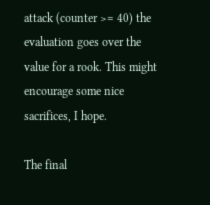attack (counter >= 40) the evaluation goes over the value for a rook. This might encourage some nice sacrifices, I hope.

The final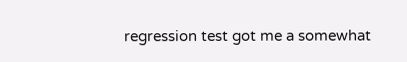regression test got me a somewhat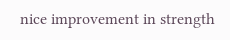nice improvement in strength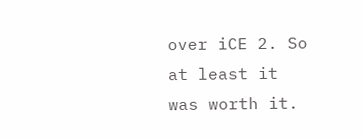over iCE 2. So at least it was worth it.